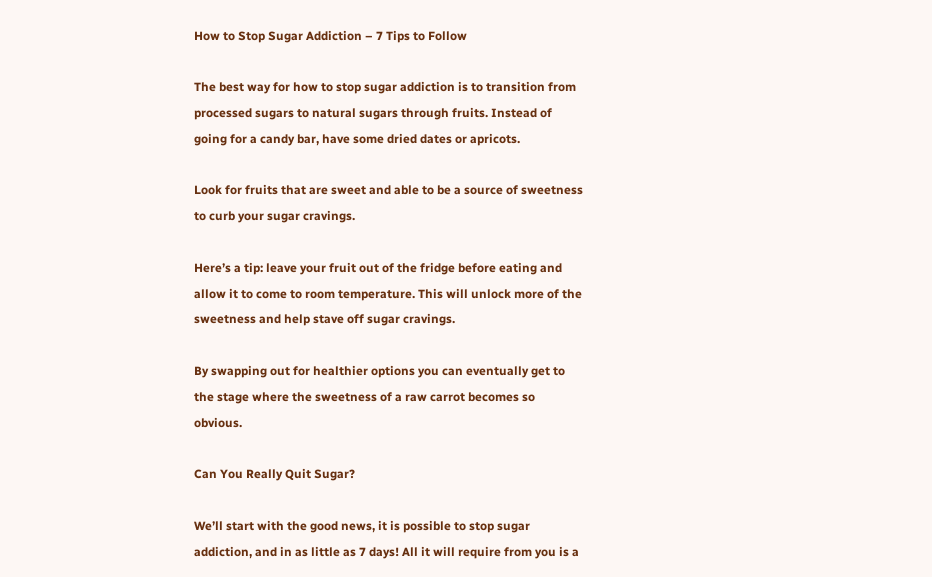How to Stop Sugar Addiction – 7 Tips to Follow

The best way for how to stop sugar addiction is to transition from processed sugars to natural sugars through fruits. Instead of going for a candy bar, have some dried dates or apricots.

Look for fruits that are sweet and able to be a source of sweetness to curb your sugar cravings.

Here’s a tip: leave your fruit out of the fridge before eating and allow it to come to room temperature. This will unlock more of the sweetness and help stave off sugar cravings.

By swapping out for healthier options you can eventually get to the stage where the sweetness of a raw carrot becomes so obvious.

Can You Really Quit Sugar?

We’ll start with the good news, it is possible to stop sugar addiction, and in as little as 7 days! All it will require from you is a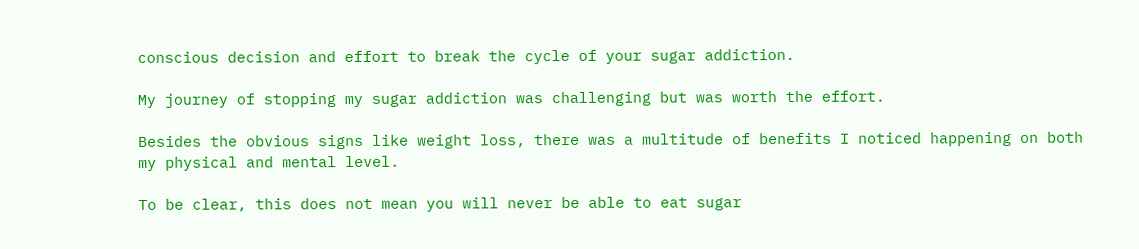conscious decision and effort to break the cycle of your sugar addiction.

My journey of stopping my sugar addiction was challenging but was worth the effort.

Besides the obvious signs like weight loss, there was a multitude of benefits I noticed happening on both my physical and mental level.

To be clear, this does not mean you will never be able to eat sugar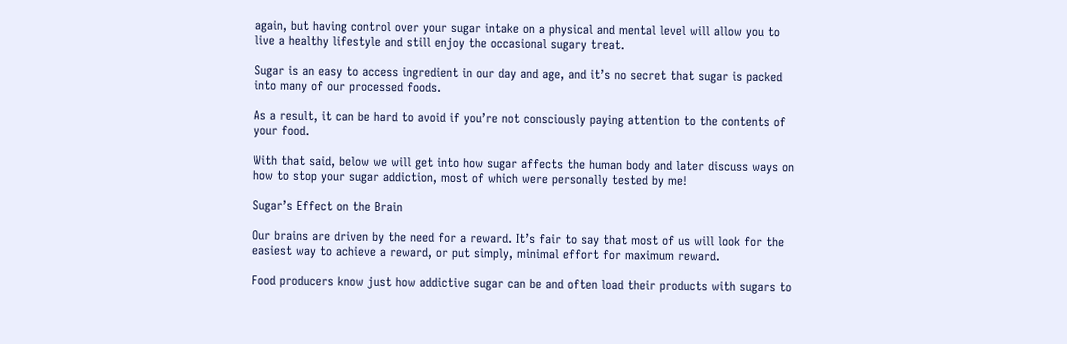again, but having control over your sugar intake on a physical and mental level will allow you to live a healthy lifestyle and still enjoy the occasional sugary treat.

Sugar is an easy to access ingredient in our day and age, and it’s no secret that sugar is packed into many of our processed foods.

As a result, it can be hard to avoid if you’re not consciously paying attention to the contents of your food.

With that said, below we will get into how sugar affects the human body and later discuss ways on how to stop your sugar addiction, most of which were personally tested by me!

Sugar’s Effect on the Brain

Our brains are driven by the need for a reward. It’s fair to say that most of us will look for the easiest way to achieve a reward, or put simply, minimal effort for maximum reward.

Food producers know just how addictive sugar can be and often load their products with sugars to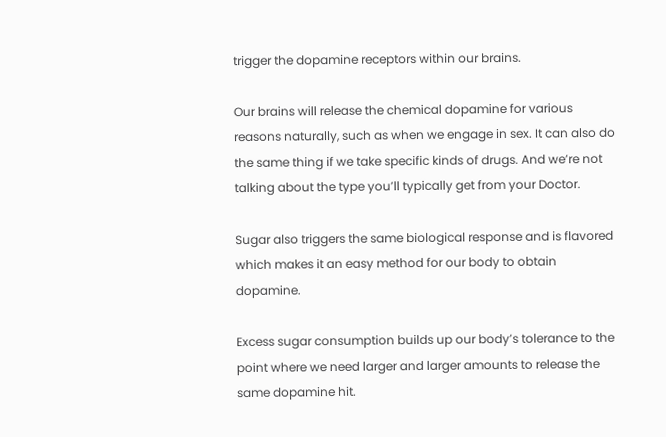trigger the dopamine receptors within our brains.

Our brains will release the chemical dopamine for various reasons naturally, such as when we engage in sex. It can also do the same thing if we take specific kinds of drugs. And we’re not talking about the type you’ll typically get from your Doctor.

Sugar also triggers the same biological response and is flavored which makes it an easy method for our body to obtain dopamine.

Excess sugar consumption builds up our body’s tolerance to the point where we need larger and larger amounts to release the same dopamine hit.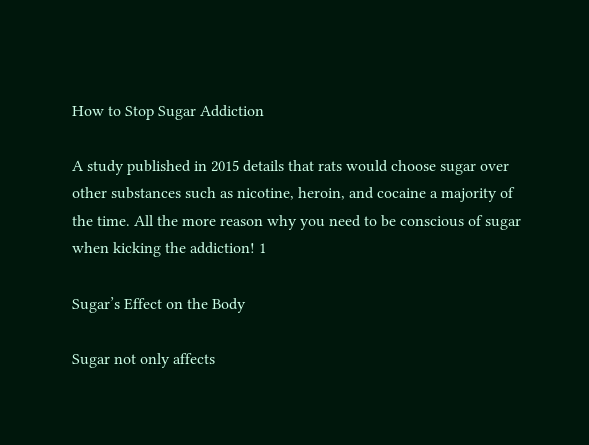How to Stop Sugar Addiction

A study published in 2015 details that rats would choose sugar over other substances such as nicotine, heroin, and cocaine a majority of the time. All the more reason why you need to be conscious of sugar when kicking the addiction! 1

Sugar’s Effect on the Body

Sugar not only affects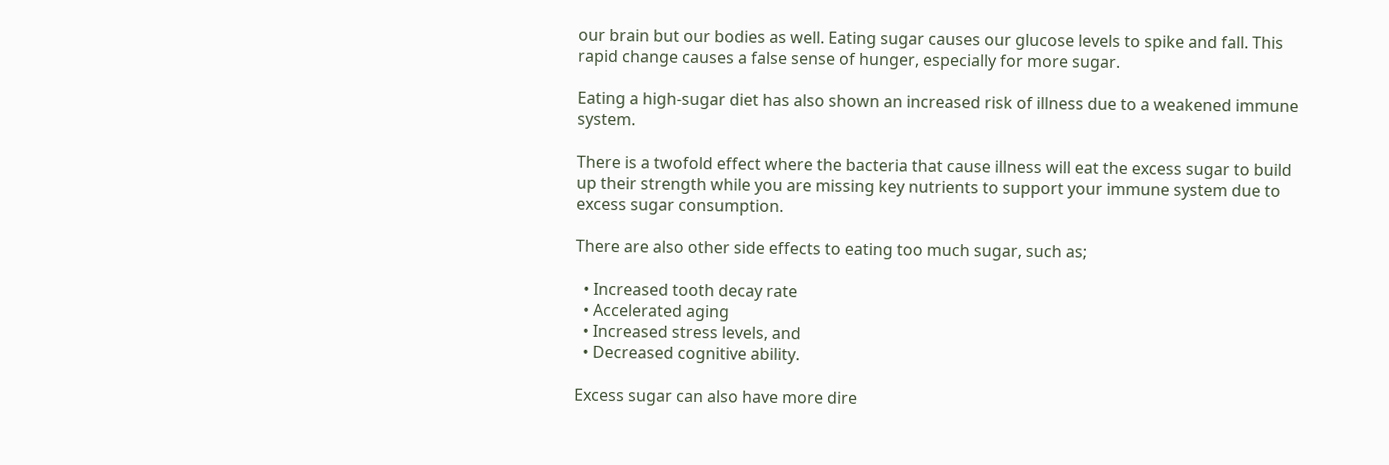our brain but our bodies as well. Eating sugar causes our glucose levels to spike and fall. This rapid change causes a false sense of hunger, especially for more sugar.

Eating a high-sugar diet has also shown an increased risk of illness due to a weakened immune system.

There is a twofold effect where the bacteria that cause illness will eat the excess sugar to build up their strength while you are missing key nutrients to support your immune system due to excess sugar consumption.

There are also other side effects to eating too much sugar, such as;

  • Increased tooth decay rate
  • Accelerated aging
  • Increased stress levels, and
  • Decreased cognitive ability.

Excess sugar can also have more dire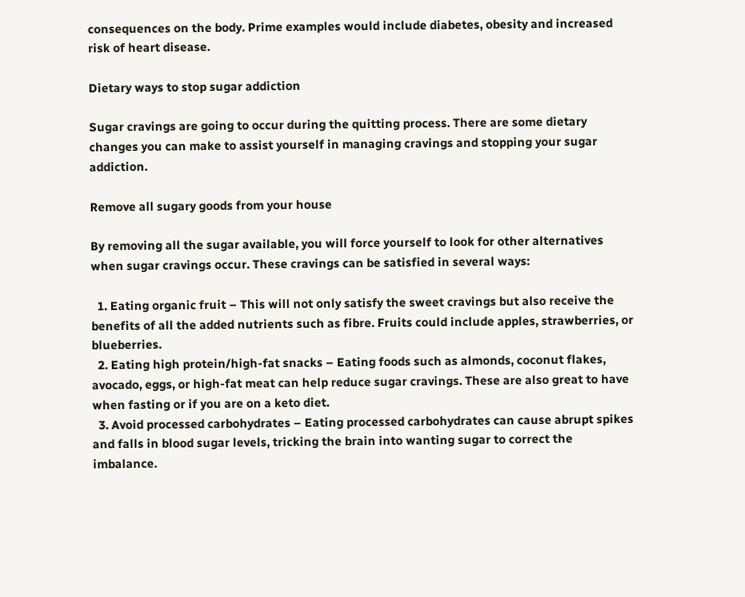consequences on the body. Prime examples would include diabetes, obesity and increased risk of heart disease.

Dietary ways to stop sugar addiction

Sugar cravings are going to occur during the quitting process. There are some dietary changes you can make to assist yourself in managing cravings and stopping your sugar addiction.

Remove all sugary goods from your house

By removing all the sugar available, you will force yourself to look for other alternatives when sugar cravings occur. These cravings can be satisfied in several ways:

  1. Eating organic fruit – This will not only satisfy the sweet cravings but also receive the benefits of all the added nutrients such as fibre. Fruits could include apples, strawberries, or blueberries.
  2. Eating high protein/high-fat snacks – Eating foods such as almonds, coconut flakes, avocado, eggs, or high-fat meat can help reduce sugar cravings. These are also great to have when fasting or if you are on a keto diet.
  3. Avoid processed carbohydrates – Eating processed carbohydrates can cause abrupt spikes and falls in blood sugar levels, tricking the brain into wanting sugar to correct the imbalance.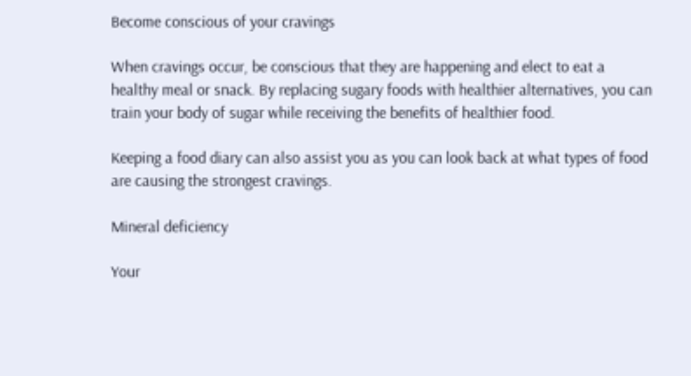Become conscious of your cravings

When cravings occur, be conscious that they are happening and elect to eat a healthy meal or snack. By replacing sugary foods with healthier alternatives, you can train your body of sugar while receiving the benefits of healthier food.

Keeping a food diary can also assist you as you can look back at what types of food are causing the strongest cravings.

Mineral deficiency

Your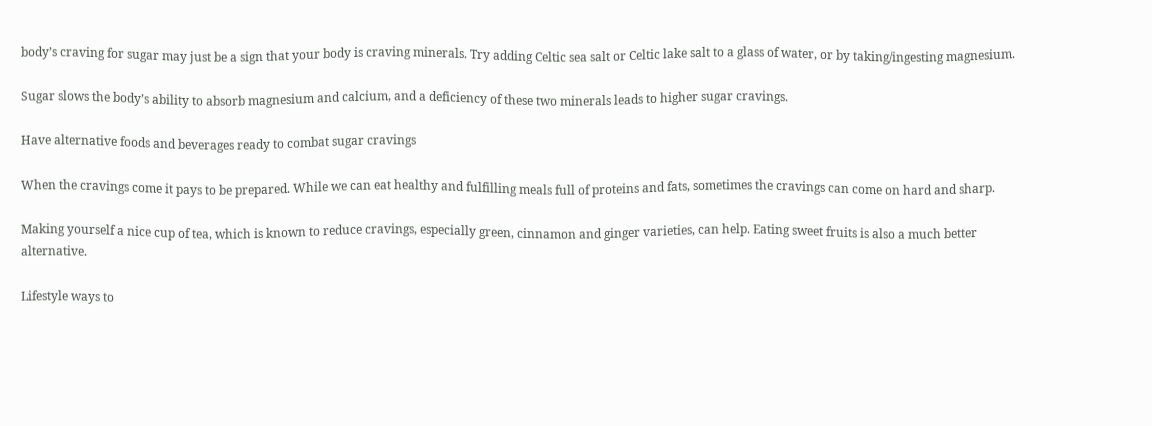body’s craving for sugar may just be a sign that your body is craving minerals. Try adding Celtic sea salt or Celtic lake salt to a glass of water, or by taking/ingesting magnesium.

Sugar slows the body’s ability to absorb magnesium and calcium, and a deficiency of these two minerals leads to higher sugar cravings.

Have alternative foods and beverages ready to combat sugar cravings

When the cravings come it pays to be prepared. While we can eat healthy and fulfilling meals full of proteins and fats, sometimes the cravings can come on hard and sharp.

Making yourself a nice cup of tea, which is known to reduce cravings, especially green, cinnamon and ginger varieties, can help. Eating sweet fruits is also a much better alternative.

Lifestyle ways to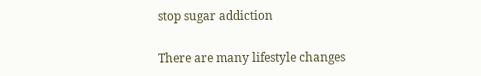stop sugar addiction

There are many lifestyle changes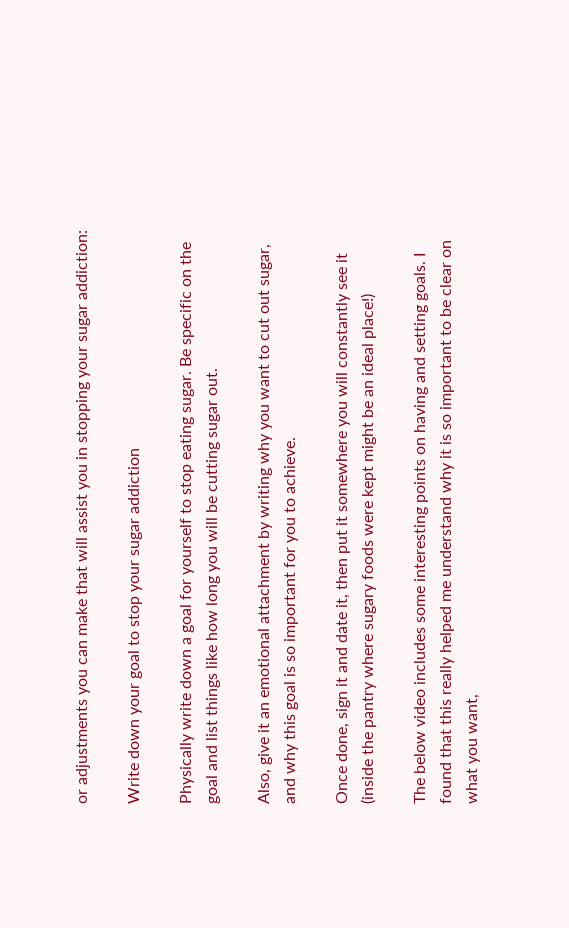or adjustments you can make that will assist you in stopping your sugar addiction:

Write down your goal to stop your sugar addiction

Physically write down a goal for yourself to stop eating sugar. Be specific on the goal and list things like how long you will be cutting sugar out.

Also, give it an emotional attachment by writing why you want to cut out sugar, and why this goal is so important for you to achieve.

Once done, sign it and date it, then put it somewhere you will constantly see it (inside the pantry where sugary foods were kept might be an ideal place!)

The below video includes some interesting points on having and setting goals. I found that this really helped me understand why it is so important to be clear on what you want,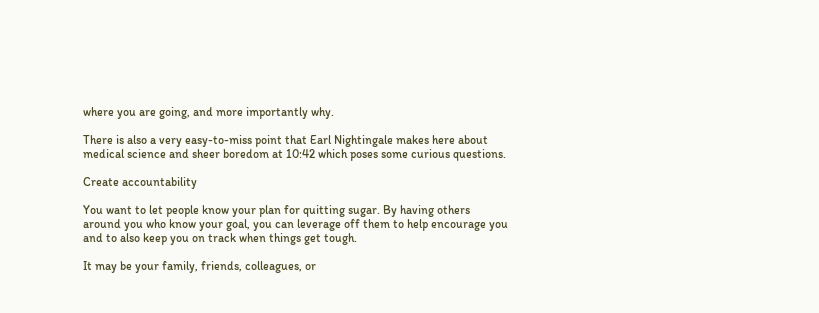where you are going, and more importantly why.

There is also a very easy-to-miss point that Earl Nightingale makes here about medical science and sheer boredom at 10:42 which poses some curious questions.

Create accountability

You want to let people know your plan for quitting sugar. By having others around you who know your goal, you can leverage off them to help encourage you and to also keep you on track when things get tough.

It may be your family, friends, colleagues, or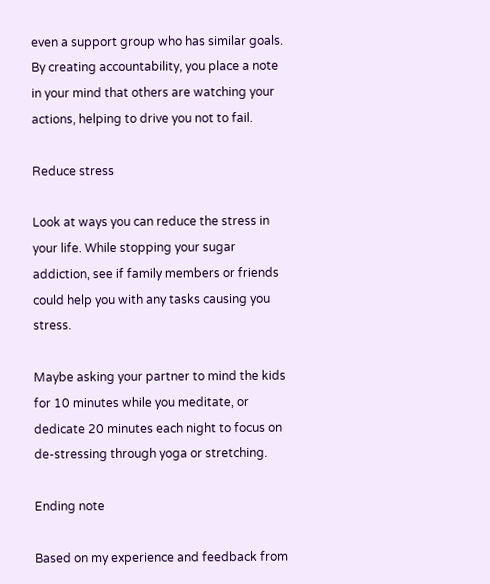even a support group who has similar goals. By creating accountability, you place a note in your mind that others are watching your actions, helping to drive you not to fail.

Reduce stress

Look at ways you can reduce the stress in your life. While stopping your sugar addiction, see if family members or friends could help you with any tasks causing you stress.

Maybe asking your partner to mind the kids for 10 minutes while you meditate, or dedicate 20 minutes each night to focus on de-stressing through yoga or stretching.

Ending note

Based on my experience and feedback from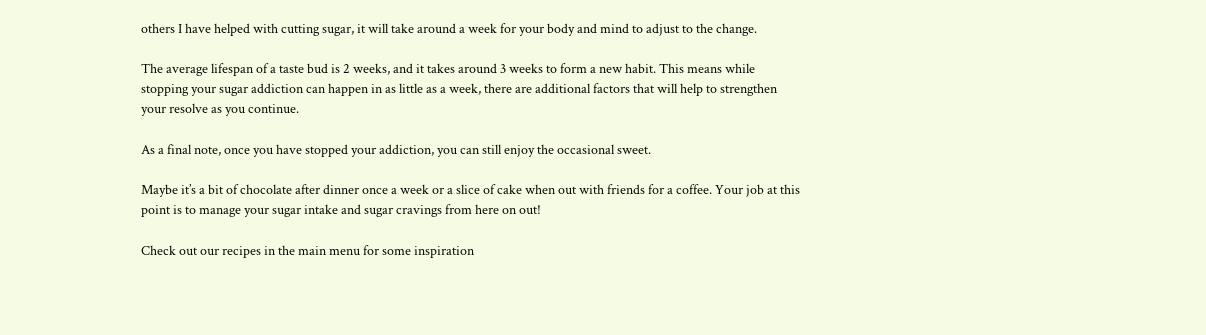others I have helped with cutting sugar, it will take around a week for your body and mind to adjust to the change.

The average lifespan of a taste bud is 2 weeks, and it takes around 3 weeks to form a new habit. This means while stopping your sugar addiction can happen in as little as a week, there are additional factors that will help to strengthen your resolve as you continue.

As a final note, once you have stopped your addiction, you can still enjoy the occasional sweet.

Maybe it’s a bit of chocolate after dinner once a week or a slice of cake when out with friends for a coffee. Your job at this point is to manage your sugar intake and sugar cravings from here on out!

Check out our recipes in the main menu for some inspiration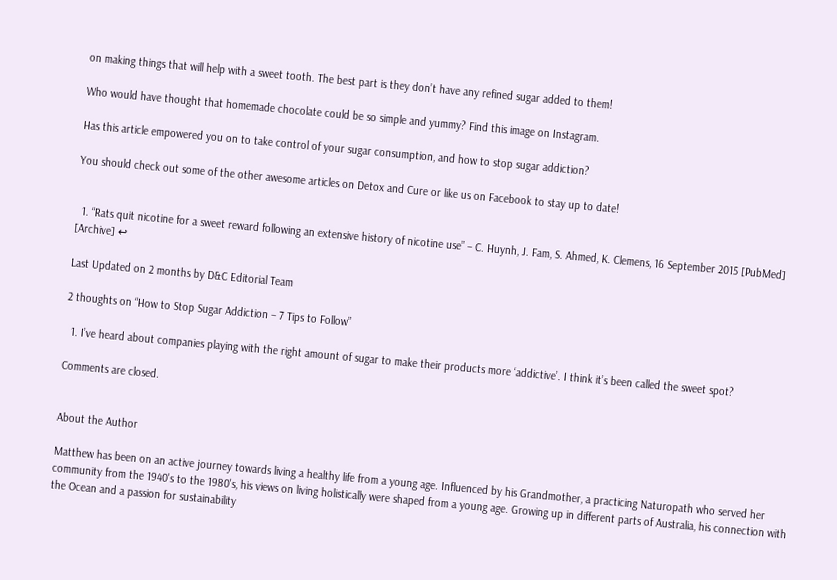on making things that will help with a sweet tooth. The best part is they don’t have any refined sugar added to them!

Who would have thought that homemade chocolate could be so simple and yummy? Find this image on Instagram.

Has this article empowered you on to take control of your sugar consumption, and how to stop sugar addiction?

You should check out some of the other awesome articles on Detox and Cure or like us on Facebook to stay up to date!


  1. “Rats quit nicotine for a sweet reward following an extensive history of nicotine use” – C. Huynh, J. Fam, S. Ahmed, K. Clemens, 16 September 2015 [PubMed] [Archive] ↩

Last Updated on 2 months by D&C Editorial Team

2 thoughts on “How to Stop Sugar Addiction – 7 Tips to Follow”

  1. I’ve heard about companies playing with the right amount of sugar to make their products more ‘addictive’. I think it’s been called the sweet spot?

Comments are closed.


About the Author

Matthew has been on an active journey towards living a healthy life from a young age. Influenced by his Grandmother, a practicing Naturopath who served her community from the 1940's to the 1980's, his views on living holistically were shaped from a young age. Growing up in different parts of Australia, his connection with the Ocean and a passion for sustainability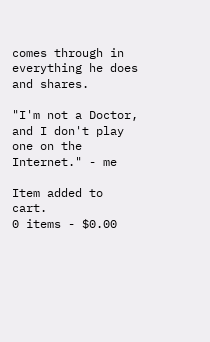comes through in everything he does and shares.

"I'm not a Doctor, and I don't play one on the Internet." - me

Item added to cart.
0 items - $0.00